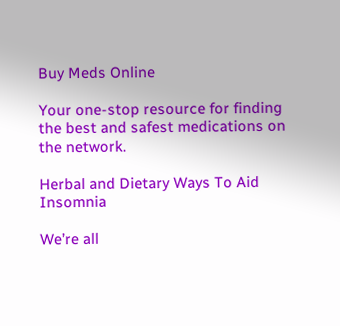Buy Meds Online

Your one-stop resource for finding the best and safest medications on the network.

Herbal and Dietary Ways To Aid Insomnia

We’re all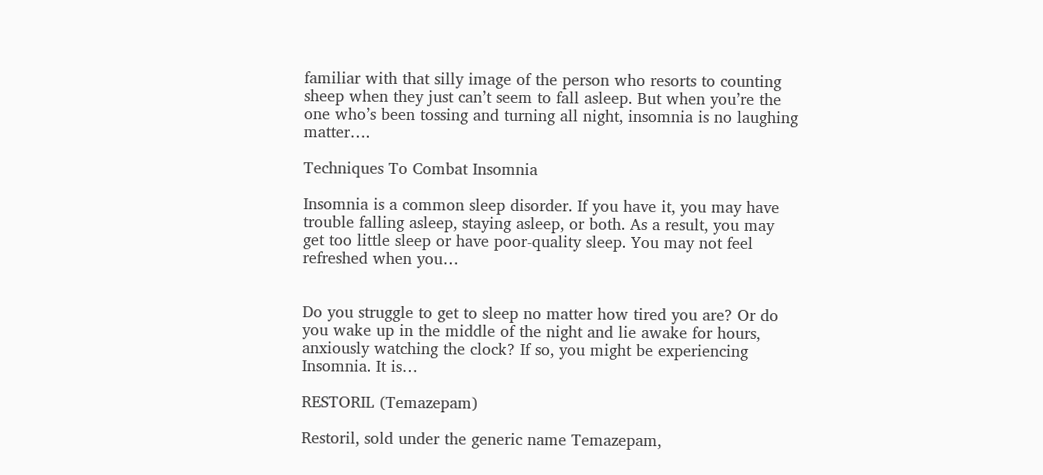familiar with that silly image of the person who resorts to counting sheep when they just can’t seem to fall asleep. But when you’re the one who’s been tossing and turning all night, insomnia is no laughing matter….

Techniques To Combat Insomnia

Insomnia is a common sleep disorder. If you have it, you may have trouble falling asleep, staying asleep, or both. As a result, you may get too little sleep or have poor-quality sleep. You may not feel refreshed when you…


Do you struggle to get to sleep no matter how tired you are? Or do you wake up in the middle of the night and lie awake for hours, anxiously watching the clock? If so, you might be experiencing Insomnia. It is…

RESTORIL (Temazepam)

Restoril, sold under the generic name Temazepam,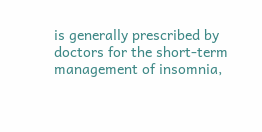is generally prescribed by doctors for the short-term management of insomnia,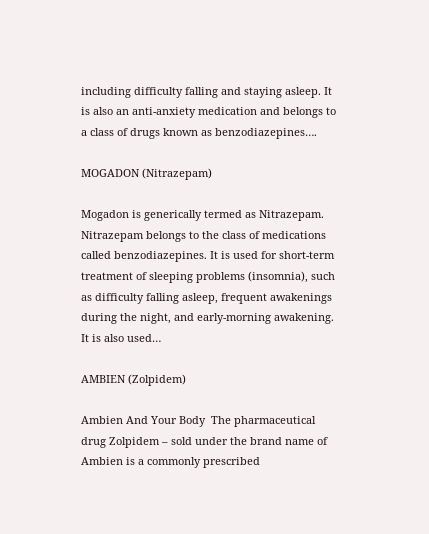including difficulty falling and staying asleep. It is also an anti-anxiety medication and belongs to a class of drugs known as benzodiazepines….

MOGADON (Nitrazepam)

Mogadon is generically termed as Nitrazepam. Nitrazepam belongs to the class of medications called benzodiazepines. It is used for short-term treatment of sleeping problems (insomnia), such as difficulty falling asleep, frequent awakenings during the night, and early-morning awakening. It is also used…

AMBIEN (Zolpidem)

Ambien And Your Body  The pharmaceutical drug Zolpidem – sold under the brand name of Ambien is a commonly prescribed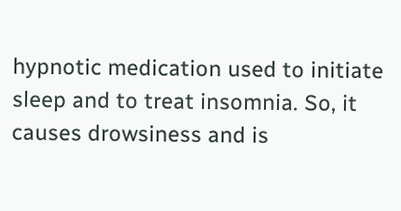hypnotic medication used to initiate sleep and to treat insomnia. So, it causes drowsiness and is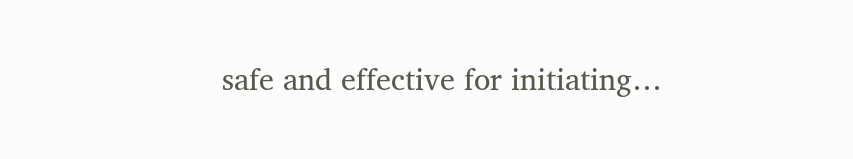safe and effective for initiating…